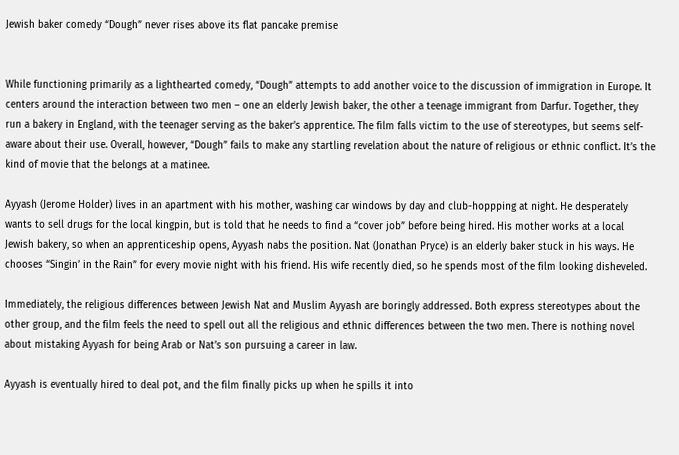Jewish baker comedy “Dough” never rises above its flat pancake premise


While functioning primarily as a lighthearted comedy, “Dough” attempts to add another voice to the discussion of immigration in Europe. It centers around the interaction between two men – one an elderly Jewish baker, the other a teenage immigrant from Darfur. Together, they run a bakery in England, with the teenager serving as the baker’s apprentice. The film falls victim to the use of stereotypes, but seems self-aware about their use. Overall, however, “Dough” fails to make any startling revelation about the nature of religious or ethnic conflict. It’s the kind of movie that the belongs at a matinee.

Ayyash (Jerome Holder) lives in an apartment with his mother, washing car windows by day and club-hoppping at night. He desperately wants to sell drugs for the local kingpin, but is told that he needs to find a “cover job” before being hired. His mother works at a local Jewish bakery, so when an apprenticeship opens, Ayyash nabs the position. Nat (Jonathan Pryce) is an elderly baker stuck in his ways. He chooses “Singin’ in the Rain” for every movie night with his friend. His wife recently died, so he spends most of the film looking disheveled.

Immediately, the religious differences between Jewish Nat and Muslim Ayyash are boringly addressed. Both express stereotypes about the other group, and the film feels the need to spell out all the religious and ethnic differences between the two men. There is nothing novel about mistaking Ayyash for being Arab or Nat’s son pursuing a career in law.

Ayyash is eventually hired to deal pot, and the film finally picks up when he spills it into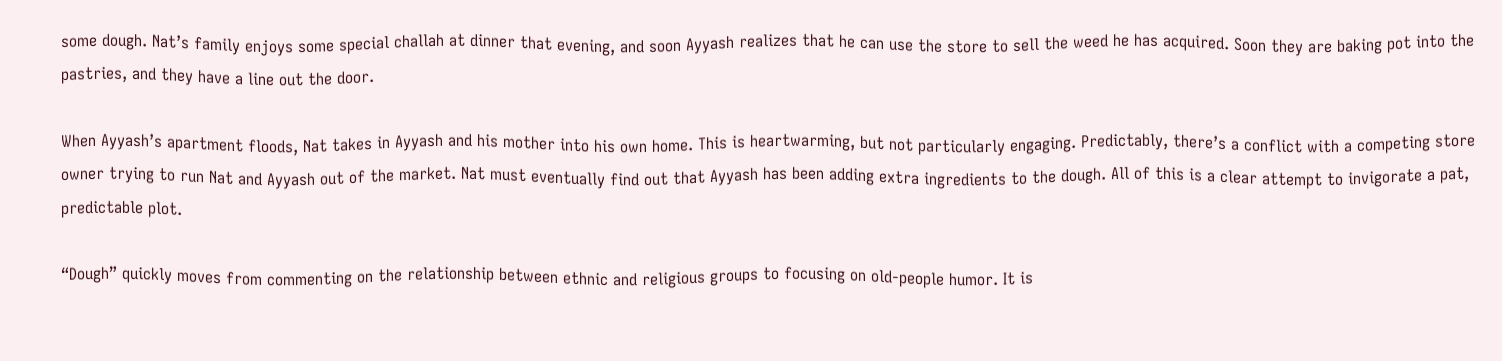some dough. Nat’s family enjoys some special challah at dinner that evening, and soon Ayyash realizes that he can use the store to sell the weed he has acquired. Soon they are baking pot into the pastries, and they have a line out the door.

When Ayyash’s apartment floods, Nat takes in Ayyash and his mother into his own home. This is heartwarming, but not particularly engaging. Predictably, there’s a conflict with a competing store owner trying to run Nat and Ayyash out of the market. Nat must eventually find out that Ayyash has been adding extra ingredients to the dough. All of this is a clear attempt to invigorate a pat, predictable plot.

“Dough” quickly moves from commenting on the relationship between ethnic and religious groups to focusing on old-people humor. It is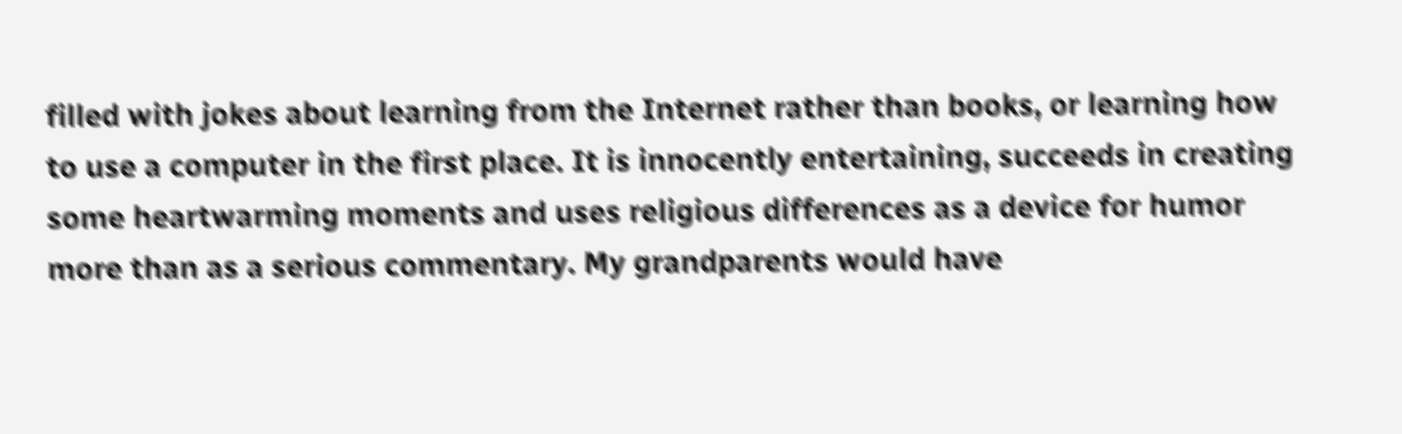filled with jokes about learning from the Internet rather than books, or learning how to use a computer in the first place. It is innocently entertaining, succeeds in creating some heartwarming moments and uses religious differences as a device for humor more than as a serious commentary. My grandparents would have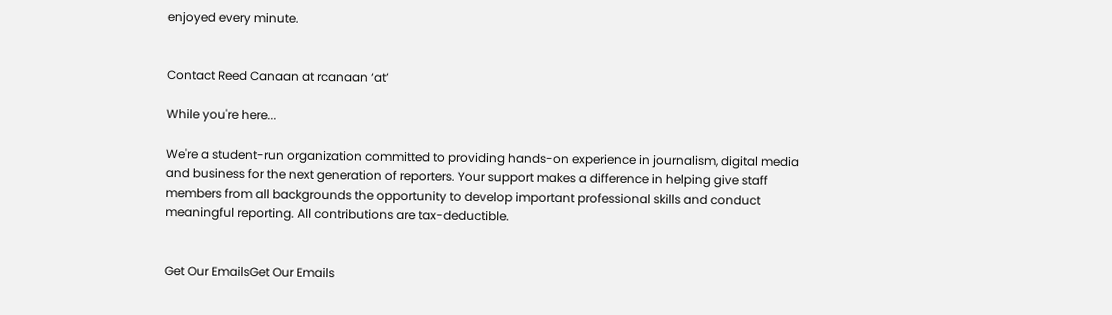enjoyed every minute.


Contact Reed Canaan at rcanaan ‘at’

While you're here...

We're a student-run organization committed to providing hands-on experience in journalism, digital media and business for the next generation of reporters. Your support makes a difference in helping give staff members from all backgrounds the opportunity to develop important professional skills and conduct meaningful reporting. All contributions are tax-deductible.


Get Our EmailsGet Our Emails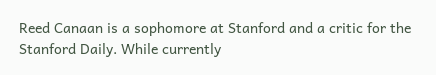Reed Canaan is a sophomore at Stanford and a critic for the Stanford Daily. While currently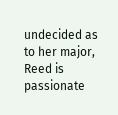undecided as to her major, Reed is passionate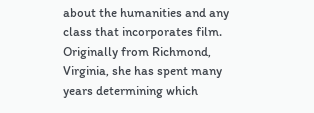about the humanities and any class that incorporates film. Originally from Richmond, Virginia, she has spent many years determining which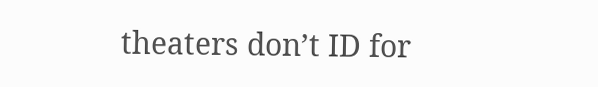theaters don’t ID for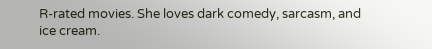R-rated movies. She loves dark comedy, sarcasm, and ice cream.